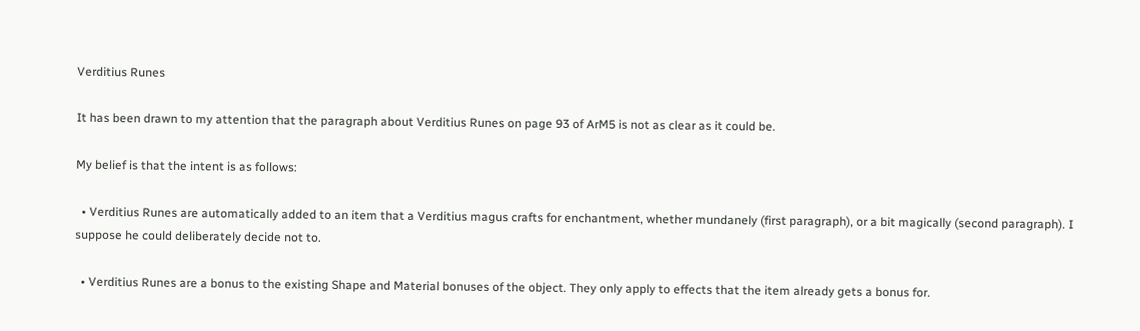Verditius Runes

It has been drawn to my attention that the paragraph about Verditius Runes on page 93 of ArM5 is not as clear as it could be.

My belief is that the intent is as follows:

  • Verditius Runes are automatically added to an item that a Verditius magus crafts for enchantment, whether mundanely (first paragraph), or a bit magically (second paragraph). I suppose he could deliberately decide not to.

  • Verditius Runes are a bonus to the existing Shape and Material bonuses of the object. They only apply to effects that the item already gets a bonus for.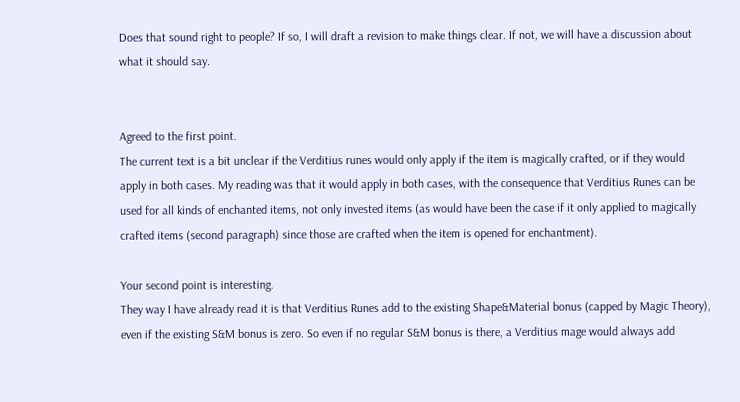Does that sound right to people? If so, I will draft a revision to make things clear. If not, we will have a discussion about what it should say.


Agreed to the first point.
The current text is a bit unclear if the Verditius runes would only apply if the item is magically crafted, or if they would apply in both cases. My reading was that it would apply in both cases, with the consequence that Verditius Runes can be used for all kinds of enchanted items, not only invested items (as would have been the case if it only applied to magically crafted items (second paragraph) since those are crafted when the item is opened for enchantment).

Your second point is interesting.
They way I have already read it is that Verditius Runes add to the existing Shape&Material bonus (capped by Magic Theory), even if the existing S&M bonus is zero. So even if no regular S&M bonus is there, a Verditius mage would always add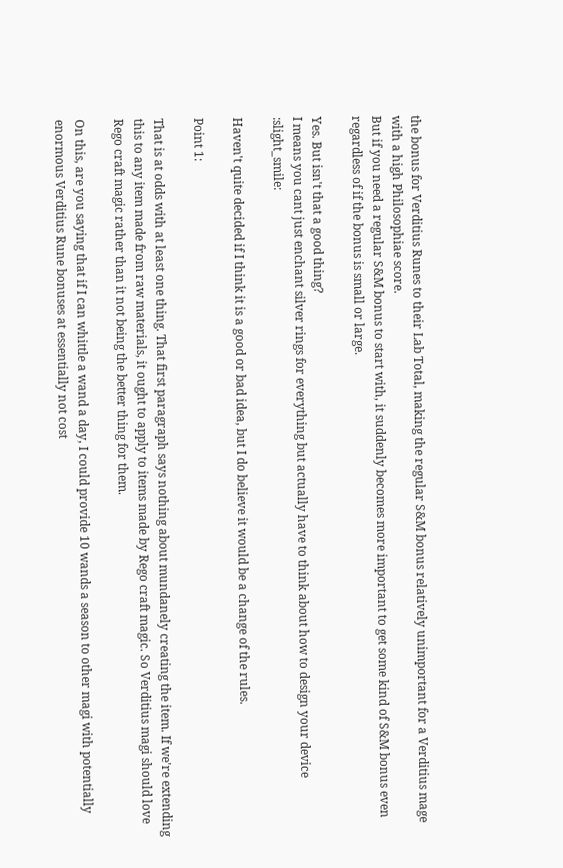the bonus for Verditius Runes to their Lab Total, making the regular S&M bonus relatively unimportant for a Verditius mage with a high Philosophiae score.
But if you need a regular S&M bonus to start with, it suddenly becomes more important to get some kind of S&M bonus even regardless of if the bonus is small or large.

Yes. But isn't that a good thing?
I means you cant just enchant silver rings for everything but actually have to think about how to design your device :slight_smile:

Haven't quite decided if I think it is a good or bad idea, but I do believe it would be a change of the rules.

Point 1:

That is at odds with at least one thing. That first paragraph says nothing about mundanely creating the item. If we're extending this to any item made from raw materials, it ought to apply to items made by Rego craft magic. So Verditius magi should love Rego craft magic rather than it not being the better thing for them.

On this, are you saying that if I can whittle a wand a day, I could provide 10 wands a season to other magi with potentially enormous Verditius Rune bonuses at essentially not cost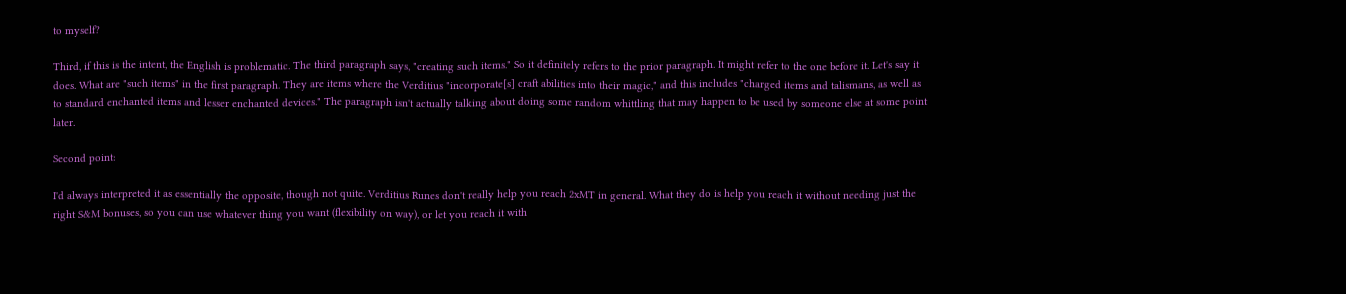to myself?

Third, if this is the intent, the English is problematic. The third paragraph says, "creating such items." So it definitely refers to the prior paragraph. It might refer to the one before it. Let's say it does. What are "such items" in the first paragraph. They are items where the Verditius "incorporate[s] craft abilities into their magic," and this includes "charged items and talismans, as well as to standard enchanted items and lesser enchanted devices." The paragraph isn't actually talking about doing some random whittling that may happen to be used by someone else at some point later.

Second point:

I'd always interpreted it as essentially the opposite, though not quite. Verditius Runes don't really help you reach 2xMT in general. What they do is help you reach it without needing just the right S&M bonuses, so you can use whatever thing you want (flexibility on way), or let you reach it with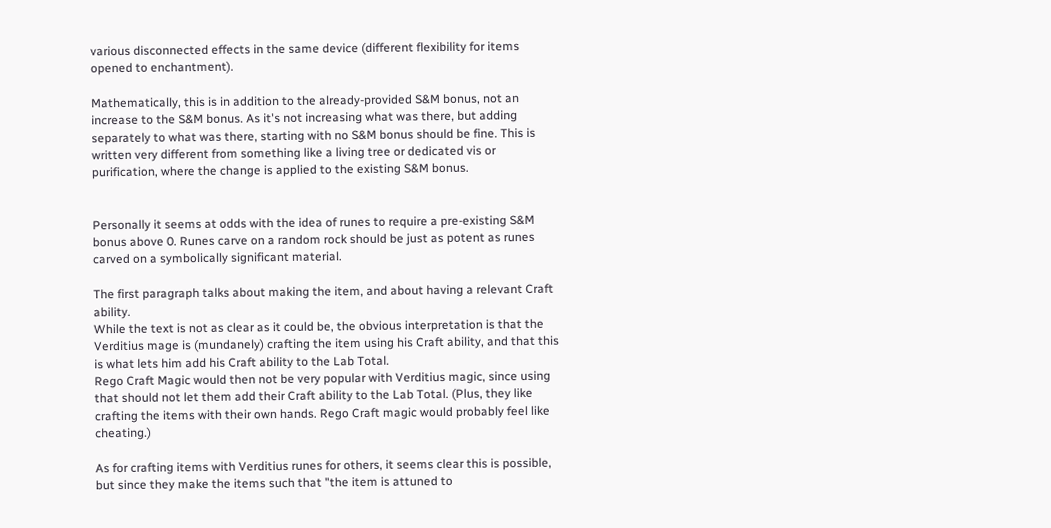various disconnected effects in the same device (different flexibility for items opened to enchantment).

Mathematically, this is in addition to the already-provided S&M bonus, not an increase to the S&M bonus. As it's not increasing what was there, but adding separately to what was there, starting with no S&M bonus should be fine. This is written very different from something like a living tree or dedicated vis or purification, where the change is applied to the existing S&M bonus.


Personally it seems at odds with the idea of runes to require a pre-existing S&M bonus above 0. Runes carve on a random rock should be just as potent as runes carved on a symbolically significant material.

The first paragraph talks about making the item, and about having a relevant Craft ability.
While the text is not as clear as it could be, the obvious interpretation is that the Verditius mage is (mundanely) crafting the item using his Craft ability, and that this is what lets him add his Craft ability to the Lab Total.
Rego Craft Magic would then not be very popular with Verditius magic, since using that should not let them add their Craft ability to the Lab Total. (Plus, they like crafting the items with their own hands. Rego Craft magic would probably feel like cheating.)

As for crafting items with Verditius runes for others, it seems clear this is possible, but since they make the items such that "the item is attuned to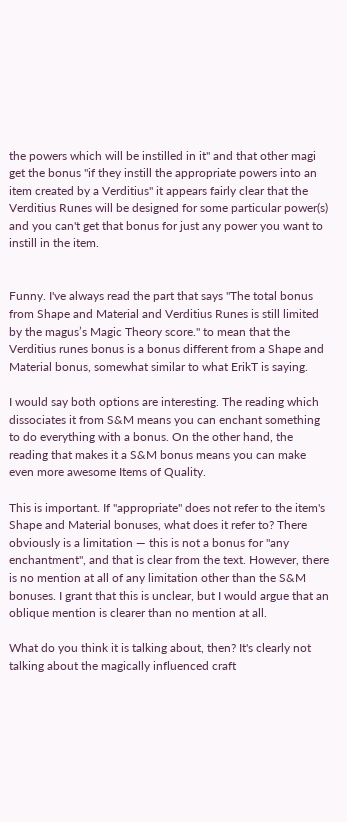the powers which will be instilled in it" and that other magi get the bonus "if they instill the appropriate powers into an item created by a Verditius" it appears fairly clear that the Verditius Runes will be designed for some particular power(s) and you can't get that bonus for just any power you want to instill in the item.


Funny. I've always read the part that says "The total bonus from Shape and Material and Verditius Runes is still limited by the magus’s Magic Theory score." to mean that the Verditius runes bonus is a bonus different from a Shape and Material bonus, somewhat similar to what ErikT is saying.

I would say both options are interesting. The reading which dissociates it from S&M means you can enchant something to do everything with a bonus. On the other hand, the reading that makes it a S&M bonus means you can make even more awesome Items of Quality.

This is important. If "appropriate" does not refer to the item's Shape and Material bonuses, what does it refer to? There obviously is a limitation — this is not a bonus for "any enchantment", and that is clear from the text. However, there is no mention at all of any limitation other than the S&M bonuses. I grant that this is unclear, but I would argue that an oblique mention is clearer than no mention at all.

What do you think it is talking about, then? It's clearly not talking about the magically influenced craft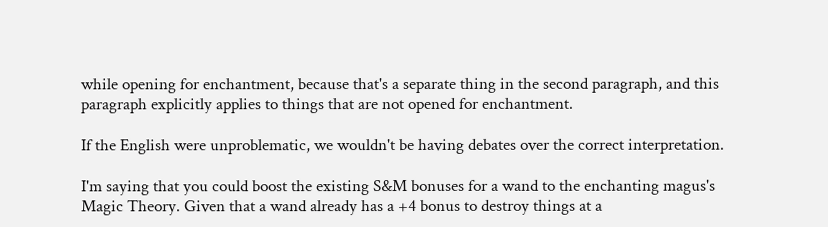while opening for enchantment, because that's a separate thing in the second paragraph, and this paragraph explicitly applies to things that are not opened for enchantment.

If the English were unproblematic, we wouldn't be having debates over the correct interpretation.

I'm saying that you could boost the existing S&M bonuses for a wand to the enchanting magus's Magic Theory. Given that a wand already has a +4 bonus to destroy things at a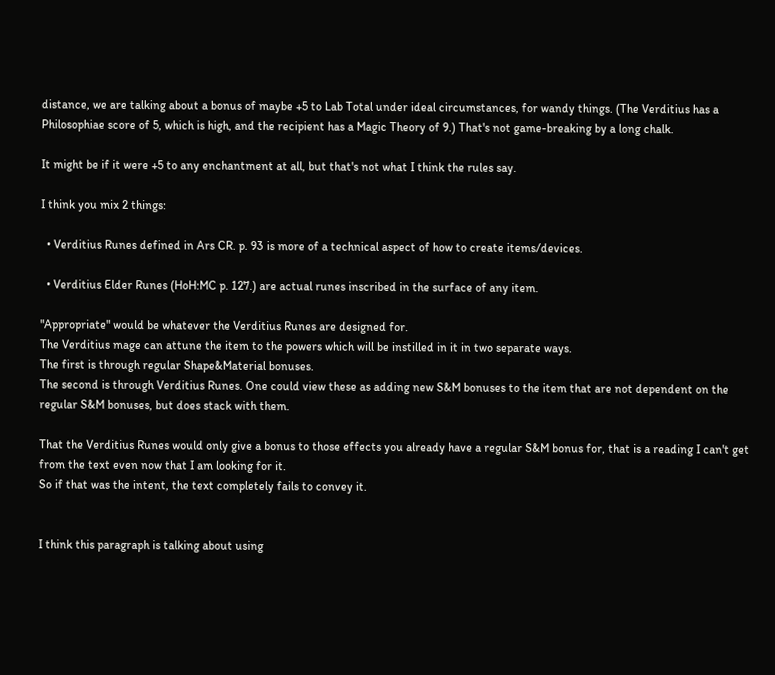distance, we are talking about a bonus of maybe +5 to Lab Total under ideal circumstances, for wandy things. (The Verditius has a Philosophiae score of 5, which is high, and the recipient has a Magic Theory of 9.) That's not game-breaking by a long chalk.

It might be if it were +5 to any enchantment at all, but that's not what I think the rules say.

I think you mix 2 things:

  • Verditius Runes defined in Ars CR. p. 93 is more of a technical aspect of how to create items/devices.

  • Verditius Elder Runes (HoH:MC p. 127.) are actual runes inscribed in the surface of any item.

"Appropriate" would be whatever the Verditius Runes are designed for.
The Verditius mage can attune the item to the powers which will be instilled in it in two separate ways.
The first is through regular Shape&Material bonuses.
The second is through Verditius Runes. One could view these as adding new S&M bonuses to the item that are not dependent on the regular S&M bonuses, but does stack with them.

That the Verditius Runes would only give a bonus to those effects you already have a regular S&M bonus for, that is a reading I can't get from the text even now that I am looking for it.
So if that was the intent, the text completely fails to convey it.


I think this paragraph is talking about using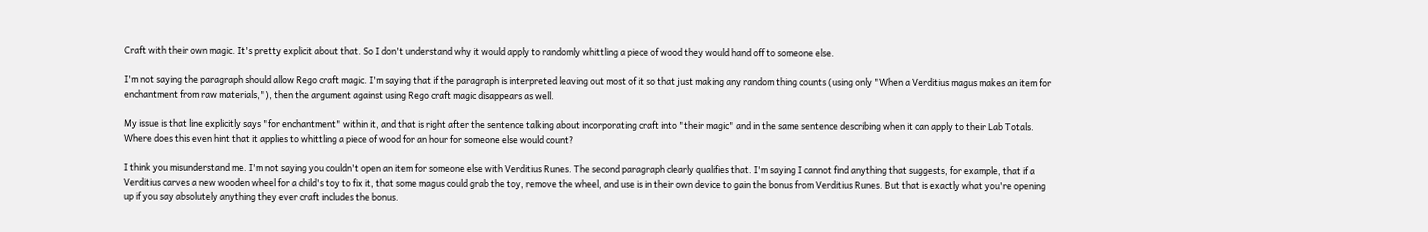Craft with their own magic. It's pretty explicit about that. So I don't understand why it would apply to randomly whittling a piece of wood they would hand off to someone else.

I'm not saying the paragraph should allow Rego craft magic. I'm saying that if the paragraph is interpreted leaving out most of it so that just making any random thing counts (using only "When a Verditius magus makes an item for enchantment from raw materials,"), then the argument against using Rego craft magic disappears as well.

My issue is that line explicitly says "for enchantment" within it, and that is right after the sentence talking about incorporating craft into "their magic" and in the same sentence describing when it can apply to their Lab Totals. Where does this even hint that it applies to whittling a piece of wood for an hour for someone else would count?

I think you misunderstand me. I'm not saying you couldn't open an item for someone else with Verditius Runes. The second paragraph clearly qualifies that. I'm saying I cannot find anything that suggests, for example, that if a Verditius carves a new wooden wheel for a child's toy to fix it, that some magus could grab the toy, remove the wheel, and use is in their own device to gain the bonus from Verditius Runes. But that is exactly what you're opening up if you say absolutely anything they ever craft includes the bonus.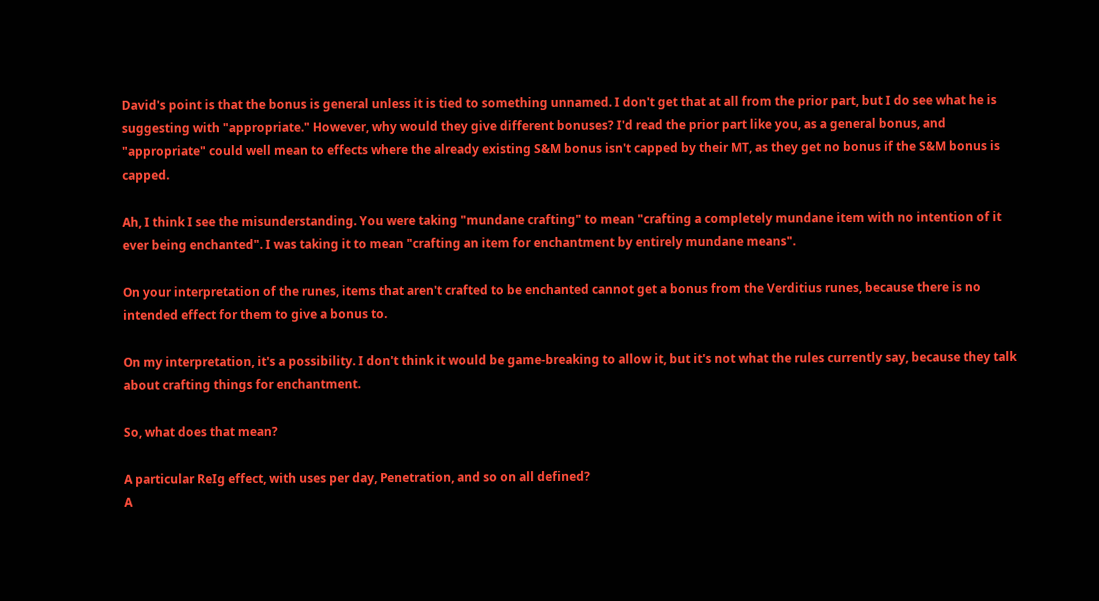David's point is that the bonus is general unless it is tied to something unnamed. I don't get that at all from the prior part, but I do see what he is suggesting with "appropriate." However, why would they give different bonuses? I'd read the prior part like you, as a general bonus, and "appropriate" could well mean to effects where the already existing S&M bonus isn't capped by their MT, as they get no bonus if the S&M bonus is capped.

Ah, I think I see the misunderstanding. You were taking "mundane crafting" to mean "crafting a completely mundane item with no intention of it ever being enchanted". I was taking it to mean "crafting an item for enchantment by entirely mundane means".

On your interpretation of the runes, items that aren't crafted to be enchanted cannot get a bonus from the Verditius runes, because there is no intended effect for them to give a bonus to.

On my interpretation, it's a possibility. I don't think it would be game-breaking to allow it, but it's not what the rules currently say, because they talk about crafting things for enchantment.

So, what does that mean?

A particular ReIg effect, with uses per day, Penetration, and so on all defined?
A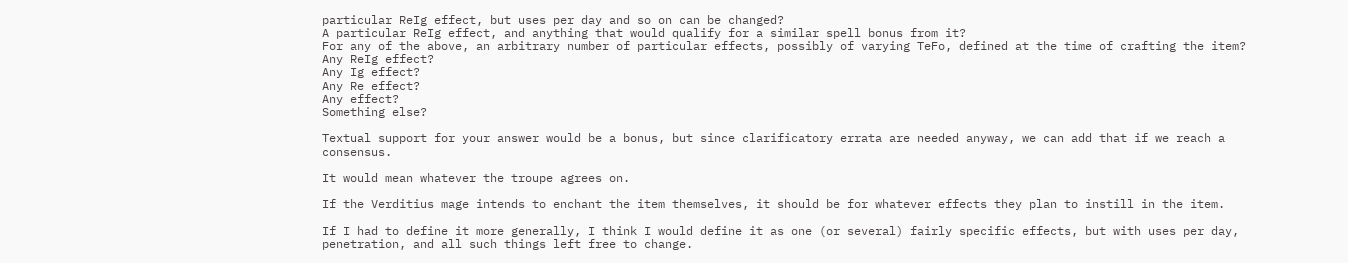particular ReIg effect, but uses per day and so on can be changed?
A particular ReIg effect, and anything that would qualify for a similar spell bonus from it?
For any of the above, an arbitrary number of particular effects, possibly of varying TeFo, defined at the time of crafting the item?
Any ReIg effect?
Any Ig effect?
Any Re effect?
Any effect?
Something else?

Textual support for your answer would be a bonus, but since clarificatory errata are needed anyway, we can add that if we reach a consensus.

It would mean whatever the troupe agrees on.

If the Verditius mage intends to enchant the item themselves, it should be for whatever effects they plan to instill in the item.

If I had to define it more generally, I think I would define it as one (or several) fairly specific effects, but with uses per day, penetration, and all such things left free to change.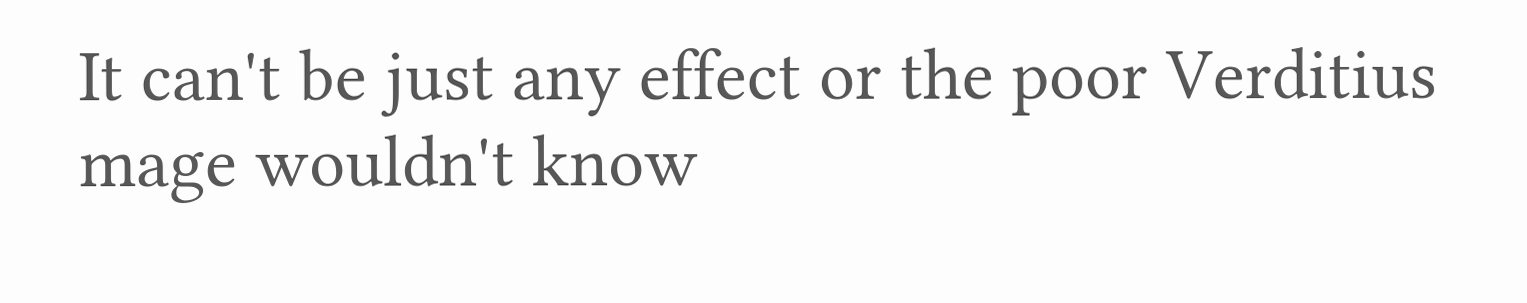It can't be just any effect or the poor Verditius mage wouldn't know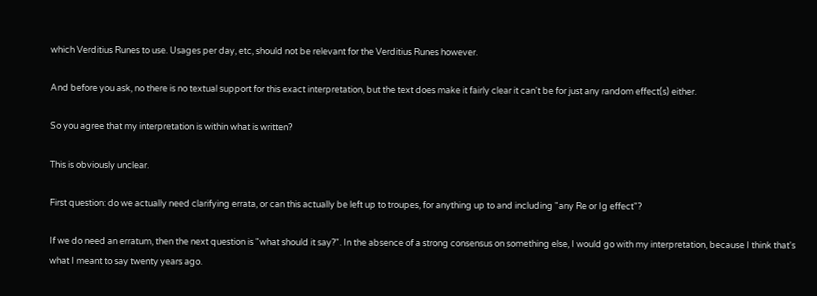which Verditius Runes to use. Usages per day, etc, should not be relevant for the Verditius Runes however.

And before you ask, no there is no textual support for this exact interpretation, but the text does make it fairly clear it can't be for just any random effect(s) either.

So you agree that my interpretation is within what is written?

This is obviously unclear.

First question: do we actually need clarifying errata, or can this actually be left up to troupes, for anything up to and including "any Re or Ig effect"?

If we do need an erratum, then the next question is "what should it say?". In the absence of a strong consensus on something else, I would go with my interpretation, because I think that's what I meant to say twenty years ago.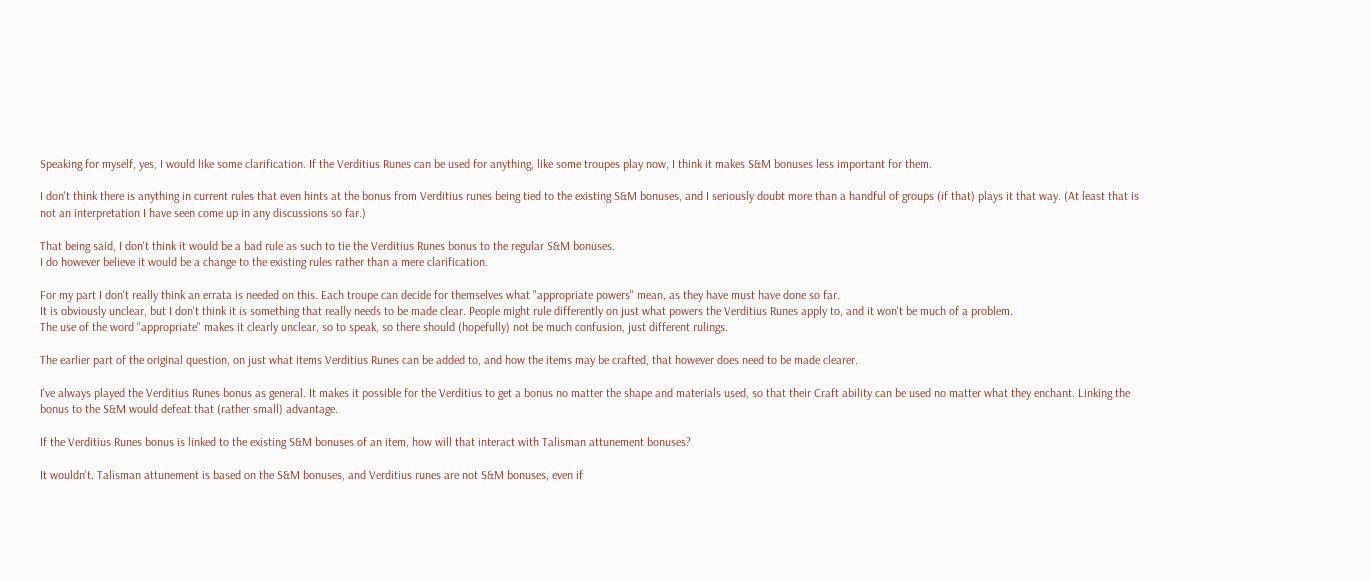Speaking for myself, yes, I would like some clarification. If the Verditius Runes can be used for anything, like some troupes play now, I think it makes S&M bonuses less important for them.

I don't think there is anything in current rules that even hints at the bonus from Verditius runes being tied to the existing S&M bonuses, and I seriously doubt more than a handful of groups (if that) plays it that way. (At least that is not an interpretation I have seen come up in any discussions so far.)

That being said, I don't think it would be a bad rule as such to tie the Verditius Runes bonus to the regular S&M bonuses.
I do however believe it would be a change to the existing rules rather than a mere clarification.

For my part I don't really think an errata is needed on this. Each troupe can decide for themselves what "appropriate powers" mean, as they have must have done so far.
It is obviously unclear, but I don't think it is something that really needs to be made clear. People might rule differently on just what powers the Verditius Runes apply to, and it won't be much of a problem.
The use of the word "appropriate" makes it clearly unclear, so to speak, so there should (hopefully) not be much confusion, just different rulings.

The earlier part of the original question, on just what items Verditius Runes can be added to, and how the items may be crafted, that however does need to be made clearer.

I've always played the Verditius Runes bonus as general. It makes it possible for the Verditius to get a bonus no matter the shape and materials used, so that their Craft ability can be used no matter what they enchant. Linking the bonus to the S&M would defeat that (rather small) advantage.

If the Verditius Runes bonus is linked to the existing S&M bonuses of an item, how will that interact with Talisman attunement bonuses?

It wouldn't. Talisman attunement is based on the S&M bonuses, and Verditius runes are not S&M bonuses, even if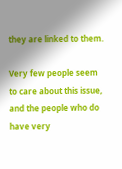they are linked to them.

Very few people seem to care about this issue, and the people who do have very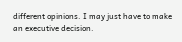different opinions. I may just have to make an executive decision.